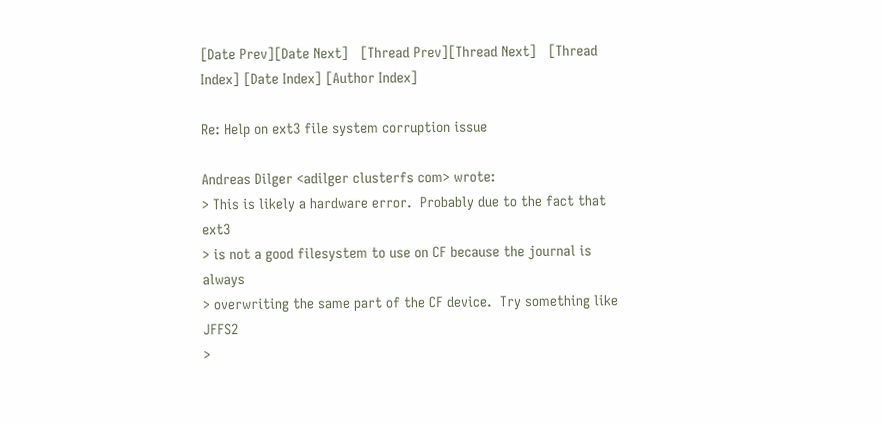[Date Prev][Date Next]   [Thread Prev][Thread Next]   [Thread Index] [Date Index] [Author Index]

Re: Help on ext3 file system corruption issue

Andreas Dilger <adilger clusterfs com> wrote:
> This is likely a hardware error.  Probably due to the fact that ext3
> is not a good filesystem to use on CF because the journal is always
> overwriting the same part of the CF device.  Try something like JFFS2
>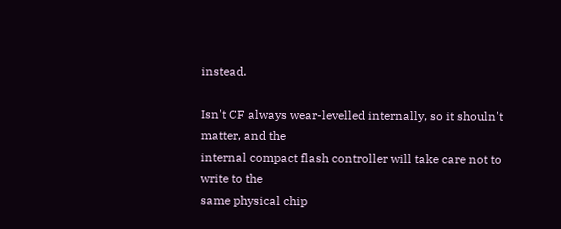instead.

Isn't CF always wear-levelled internally, so it shouln't matter, and the
internal compact flash controller will take care not to write to the
same physical chip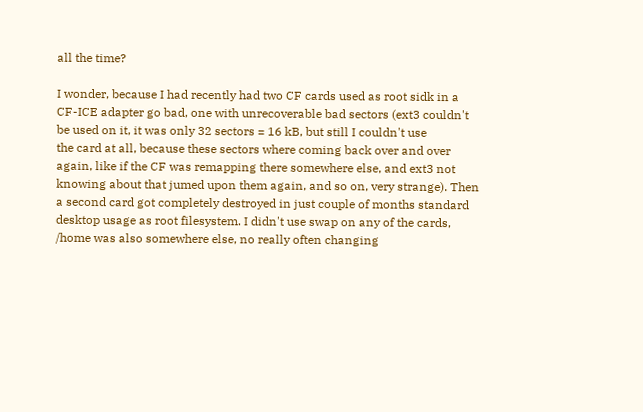all the time?

I wonder, because I had recently had two CF cards used as root sidk in a
CF-ICE adapter go bad, one with unrecoverable bad sectors (ext3 couldn't
be used on it, it was only 32 sectors = 16 kB, but still I couldn't use
the card at all, because these sectors where coming back over and over
again, like if the CF was remapping there somewhere else, and ext3 not
knowing about that jumed upon them again, and so on, very strange). Then
a second card got completely destroyed in just couple of months standard
desktop usage as root filesystem. I didn't use swap on any of the cards,
/home was also somewhere else, no really often changing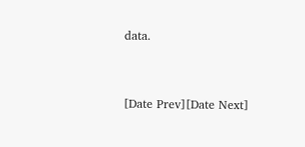data.


[Date Prev][Date Next]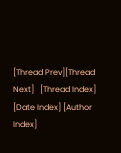[Thread Prev][Thread Next]   [Thread Index] [Date Index] [Author Index]